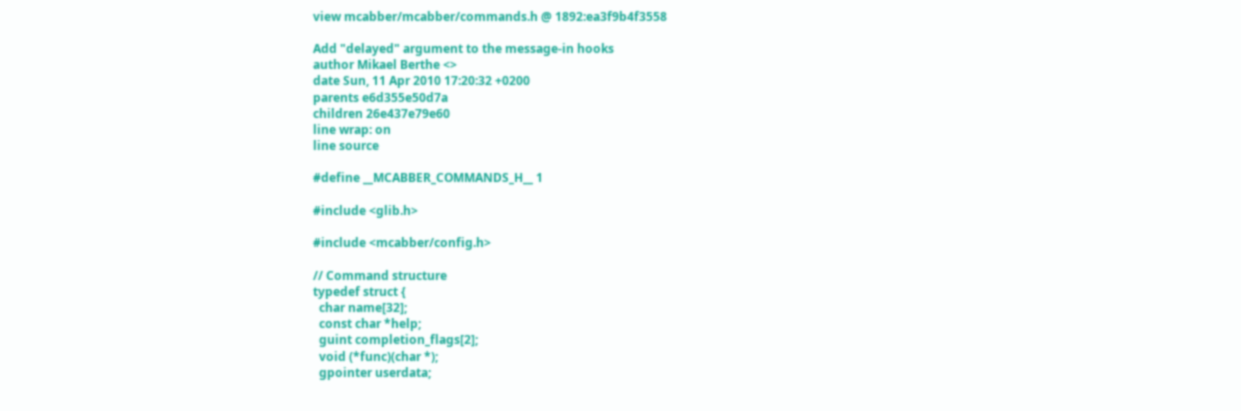view mcabber/mcabber/commands.h @ 1892:ea3f9b4f3558

Add "delayed" argument to the message-in hooks
author Mikael Berthe <>
date Sun, 11 Apr 2010 17:20:32 +0200
parents e6d355e50d7a
children 26e437e79e60
line wrap: on
line source

#define __MCABBER_COMMANDS_H__ 1

#include <glib.h>

#include <mcabber/config.h>

// Command structure
typedef struct {
  char name[32];
  const char *help;
  guint completion_flags[2];
  void (*func)(char *);
  gpointer userdata;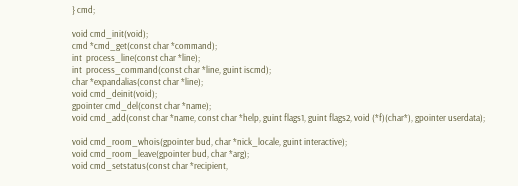} cmd;

void cmd_init(void);
cmd *cmd_get(const char *command);
int  process_line(const char *line);
int  process_command(const char *line, guint iscmd);
char *expandalias(const char *line);
void cmd_deinit(void);
gpointer cmd_del(const char *name);
void cmd_add(const char *name, const char *help, guint flags1, guint flags2, void (*f)(char*), gpointer userdata);

void cmd_room_whois(gpointer bud, char *nick_locale, guint interactive);
void cmd_room_leave(gpointer bud, char *arg);
void cmd_setstatus(const char *recipient,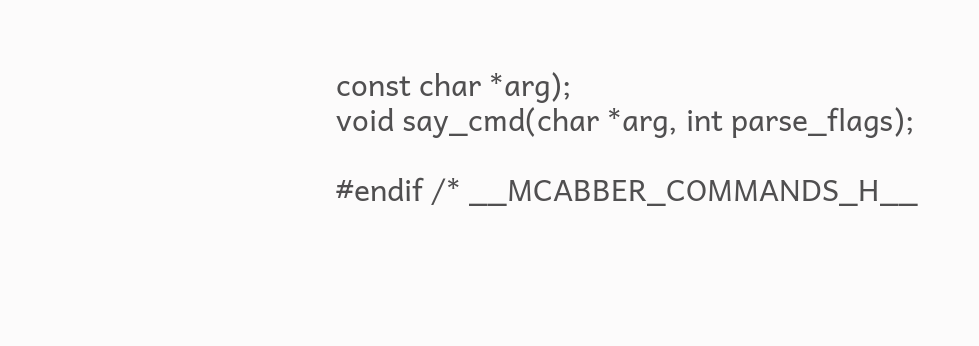const char *arg);
void say_cmd(char *arg, int parse_flags);

#endif /* __MCABBER_COMMANDS_H__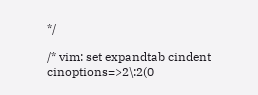*/

/* vim: set expandtab cindent cinoptions=>2\:2(0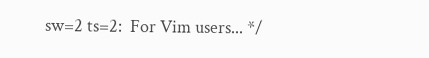sw=2 ts=2:  For Vim users... */